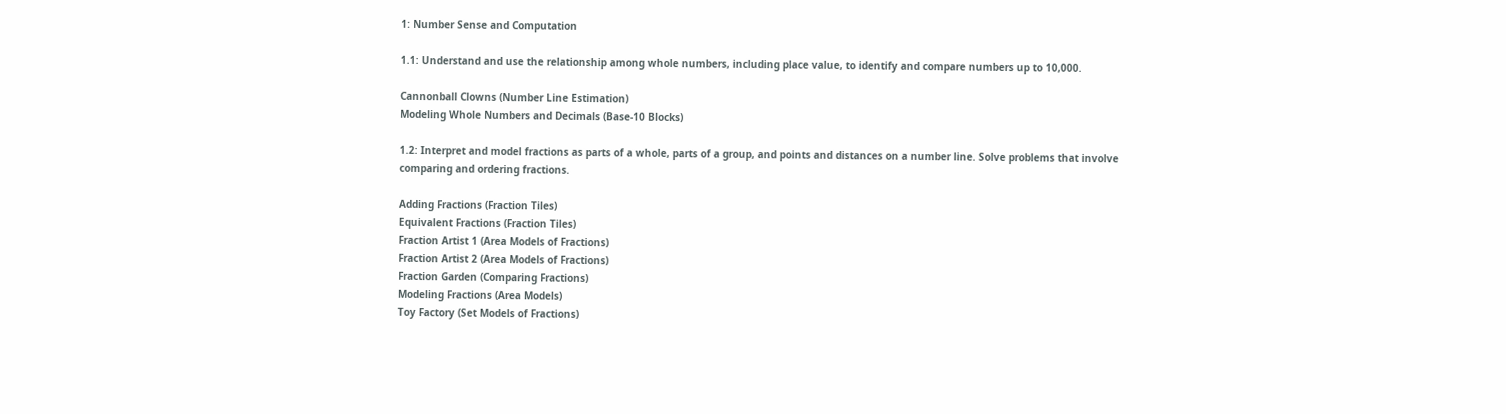1: Number Sense and Computation

1.1: Understand and use the relationship among whole numbers, including place value, to identify and compare numbers up to 10,000.

Cannonball Clowns (Number Line Estimation)
Modeling Whole Numbers and Decimals (Base-10 Blocks)

1.2: Interpret and model fractions as parts of a whole, parts of a group, and points and distances on a number line. Solve problems that involve comparing and ordering fractions.

Adding Fractions (Fraction Tiles)
Equivalent Fractions (Fraction Tiles)
Fraction Artist 1 (Area Models of Fractions)
Fraction Artist 2 (Area Models of Fractions)
Fraction Garden (Comparing Fractions)
Modeling Fractions (Area Models)
Toy Factory (Set Models of Fractions)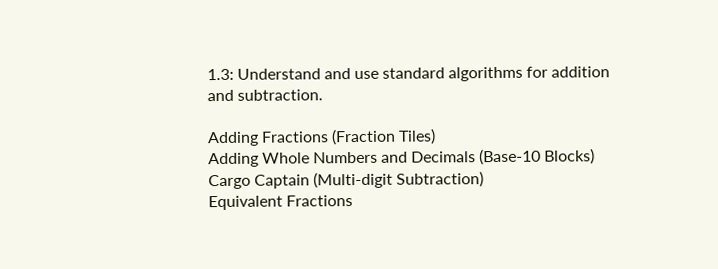1.3: Understand and use standard algorithms for addition and subtraction.

Adding Fractions (Fraction Tiles)
Adding Whole Numbers and Decimals (Base-10 Blocks)
Cargo Captain (Multi-digit Subtraction)
Equivalent Fractions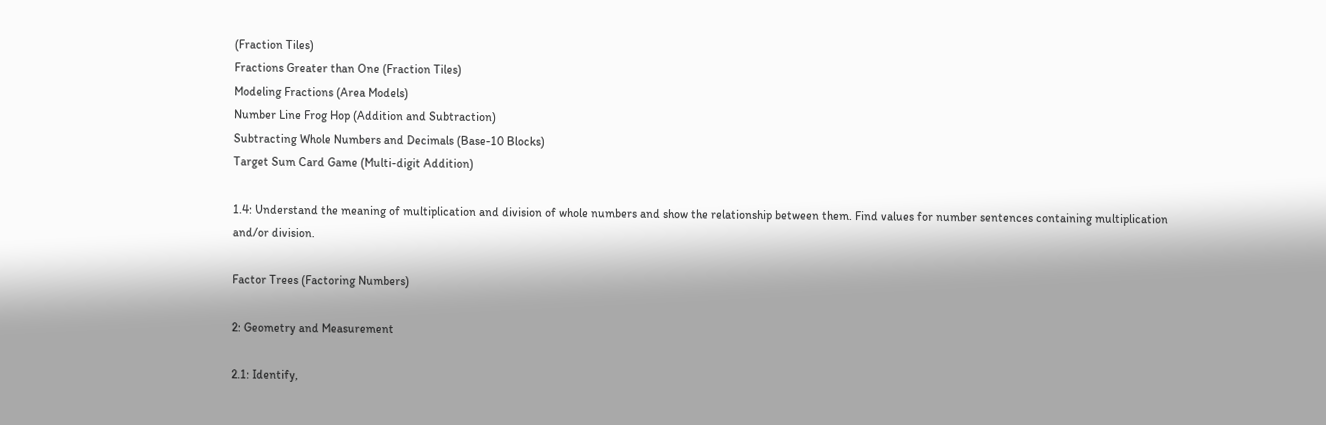(Fraction Tiles)
Fractions Greater than One (Fraction Tiles)
Modeling Fractions (Area Models)
Number Line Frog Hop (Addition and Subtraction)
Subtracting Whole Numbers and Decimals (Base-10 Blocks)
Target Sum Card Game (Multi-digit Addition)

1.4: Understand the meaning of multiplication and division of whole numbers and show the relationship between them. Find values for number sentences containing multiplication and/or division.

Factor Trees (Factoring Numbers)

2: Geometry and Measurement

2.1: Identify,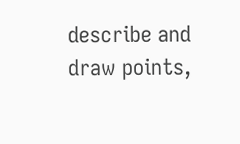describe and draw points,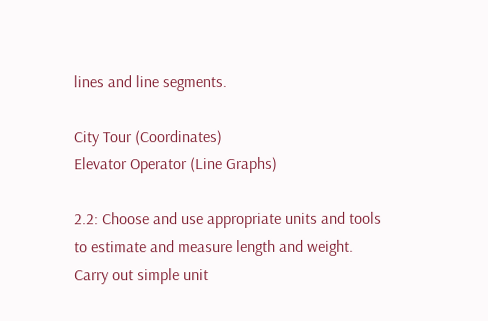lines and line segments.

City Tour (Coordinates)
Elevator Operator (Line Graphs)

2.2: Choose and use appropriate units and tools to estimate and measure length and weight. Carry out simple unit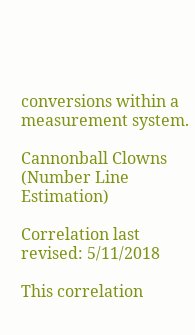conversions within a measurement system.

Cannonball Clowns (Number Line Estimation)

Correlation last revised: 5/11/2018

This correlation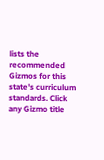lists the recommended Gizmos for this state's curriculum standards. Click any Gizmo title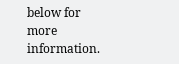below for more information.